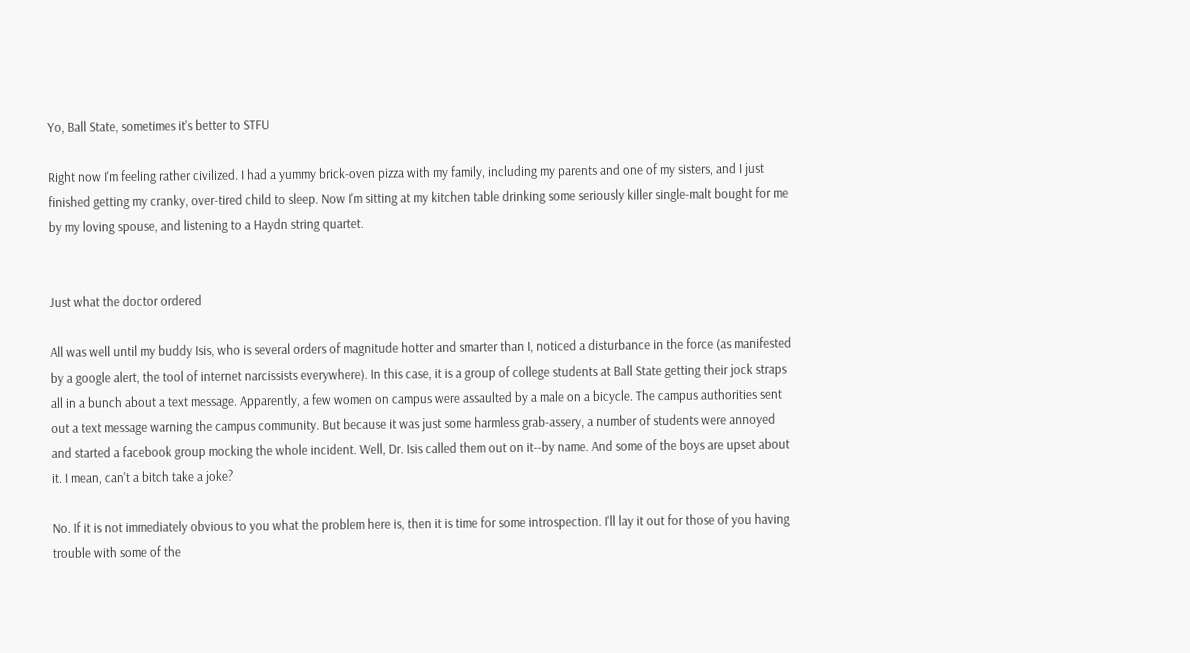Yo, Ball State, sometimes it's better to STFU

Right now I'm feeling rather civilized. I had a yummy brick-oven pizza with my family, including my parents and one of my sisters, and I just finished getting my cranky, over-tired child to sleep. Now I'm sitting at my kitchen table drinking some seriously killer single-malt bought for me by my loving spouse, and listening to a Haydn string quartet.


Just what the doctor ordered

All was well until my buddy Isis, who is several orders of magnitude hotter and smarter than I, noticed a disturbance in the force (as manifested by a google alert, the tool of internet narcissists everywhere). In this case, it is a group of college students at Ball State getting their jock straps all in a bunch about a text message. Apparently, a few women on campus were assaulted by a male on a bicycle. The campus authorities sent out a text message warning the campus community. But because it was just some harmless grab-assery, a number of students were annoyed and started a facebook group mocking the whole incident. Well, Dr. Isis called them out on it--by name. And some of the boys are upset about it. I mean, can't a bitch take a joke?

No. If it is not immediately obvious to you what the problem here is, then it is time for some introspection. I'll lay it out for those of you having trouble with some of the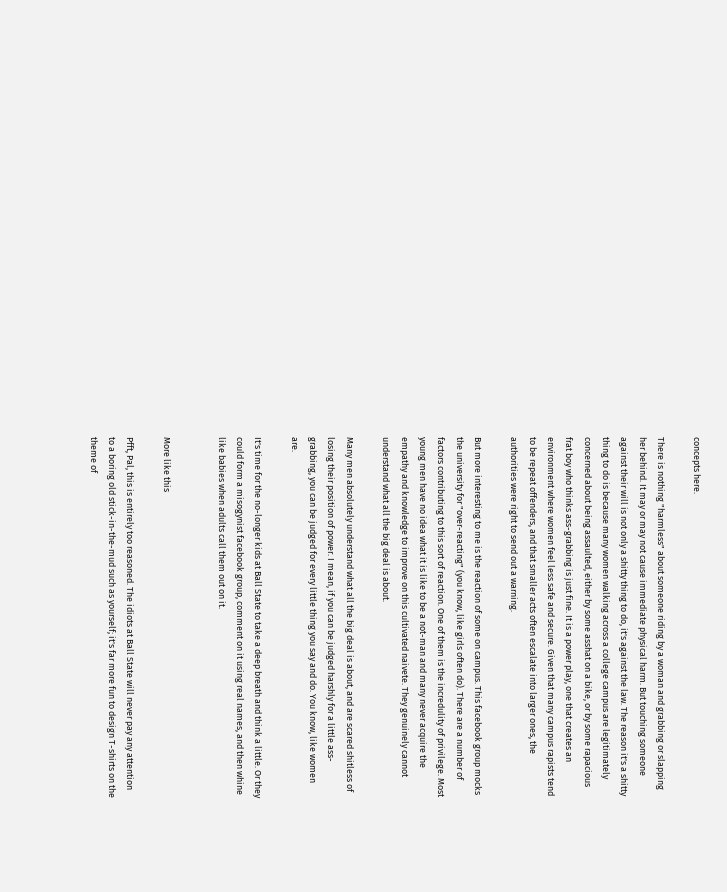concepts here.

There is nothing "harmless" about someone riding by a woman and grabbing or slapping her behind. It may or may not cause immediate physical harm. But touching someone against their will is not only a shitty thing to do, it's against the law. The reason it's a shitty thing to do is because many women walking across a college campus are legitimately concerned about being assaulted, either by some asshat on a bike, or by some rapacious frat boy who thinks ass-grabbing is just fine. It is a power play, one that creates an environment where women feel less safe and secure. Given that many campus rapists tend to be repeat offenders, and that smaller acts often escalate into larger ones, the authorities were right to send out a warning.

But more interesting to me is the reaction of some on campus. This facebook group mocks the university for "over-reacting" (you know, like girls often do). There are a number of factors contributing to this sort of reaction. One of them is the incredulity of privilege. Most young men have no idea what it is like to be a not-man and many never acquire the empathy and knowledge to improve on this cultivated naivete. They genuinely cannot understand what all the big deal is about.

Many men absolutely understand what all the big deal is about, and are scared shitless of losing their position of power. I mean, if you can be judged harshly for a little ass-grabbing, you can be judged for every little thing you say and do. You know, like women are.

It's time for the no-longer kids at Ball State to take a deep breath and think a little. Or they could form a misogynist facebook group, comment on it using real names, and then whine like babies when adults call them out on it.


More like this

Pfft, Pal, this is entirely too reasoned. The idiots at Ball State will never pay any attention to a boring old stick-in-the-mud such as yourself; it's far more fun to design T-shirts on the theme of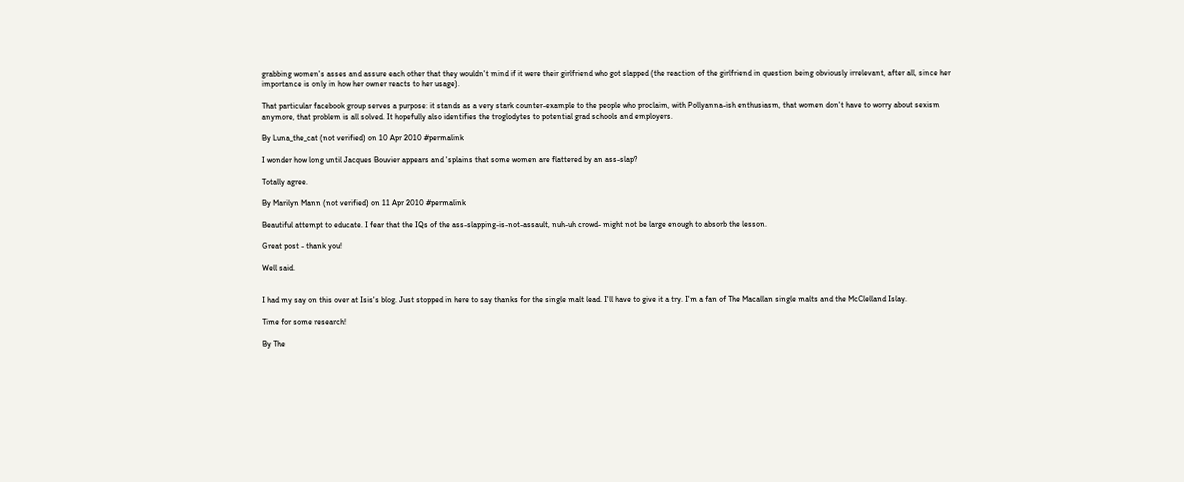grabbing women's asses and assure each other that they wouldn't mind if it were their girlfriend who got slapped (the reaction of the girlfriend in question being obviously irrelevant, after all, since her importance is only in how her owner reacts to her usage).

That particular facebook group serves a purpose: it stands as a very stark counter-example to the people who proclaim, with Pollyanna-ish enthusiasm, that women don't have to worry about sexism anymore, that problem is all solved. It hopefully also identifies the troglodytes to potential grad schools and employers.

By Luna_the_cat (not verified) on 10 Apr 2010 #permalink

I wonder how long until Jacques Bouvier appears and 'splains that some women are flattered by an ass-slap?

Totally agree.

By Marilyn Mann (not verified) on 11 Apr 2010 #permalink

Beautiful attempt to educate. I fear that the IQs of the ass-slapping-is-not-assault, nuh-uh crowd- might not be large enough to absorb the lesson.

Great post - thank you!

Well said.


I had my say on this over at Isis's blog. Just stopped in here to say thanks for the single malt lead. I'll have to give it a try. I'm a fan of The Macallan single malts and the McClelland Islay.

Time for some research!

By The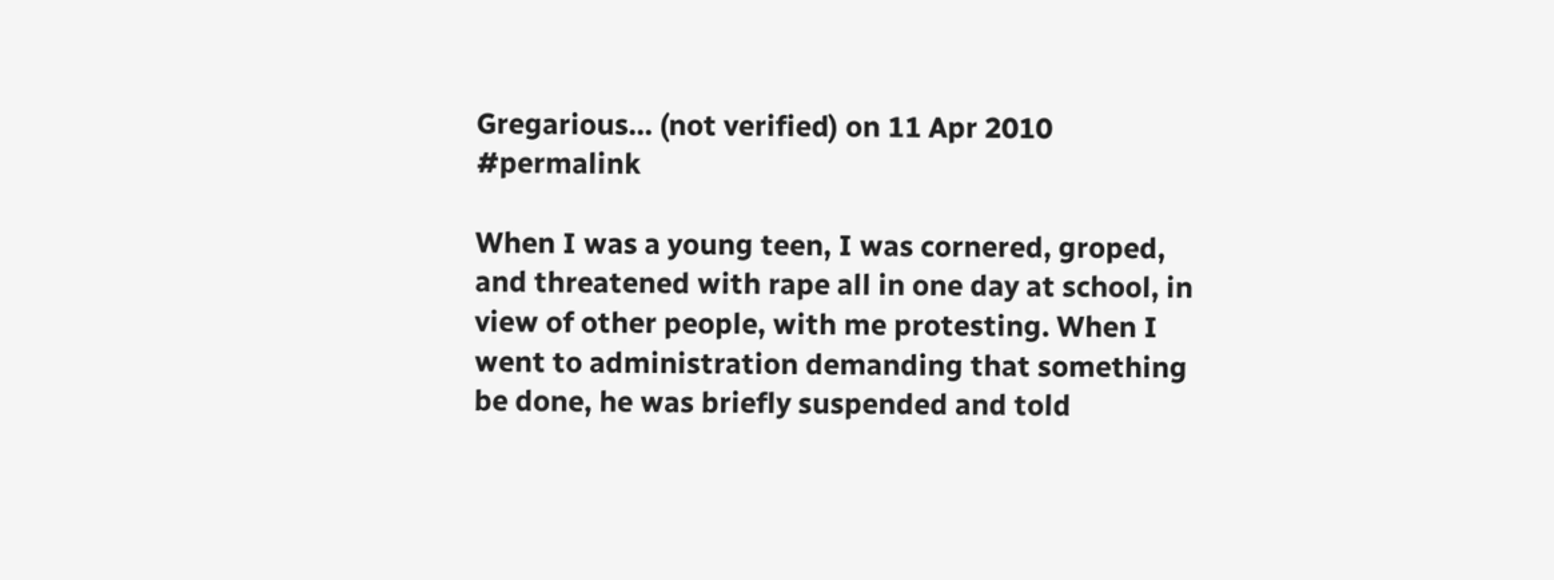Gregarious… (not verified) on 11 Apr 2010 #permalink

When I was a young teen, I was cornered, groped, and threatened with rape all in one day at school, in view of other people, with me protesting. When I went to administration demanding that something be done, he was briefly suspended and told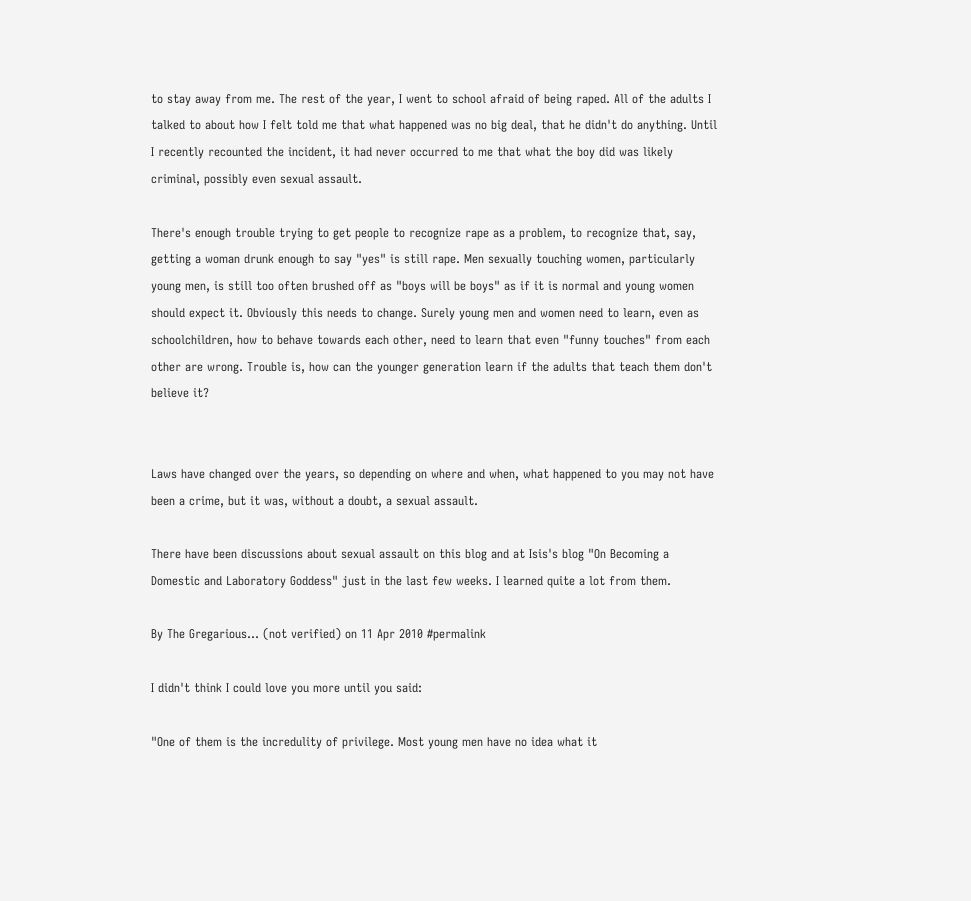to stay away from me. The rest of the year, I went to school afraid of being raped. All of the adults I talked to about how I felt told me that what happened was no big deal, that he didn't do anything. Until I recently recounted the incident, it had never occurred to me that what the boy did was likely criminal, possibly even sexual assault.

There's enough trouble trying to get people to recognize rape as a problem, to recognize that, say, getting a woman drunk enough to say "yes" is still rape. Men sexually touching women, particularly young men, is still too often brushed off as "boys will be boys" as if it is normal and young women should expect it. Obviously this needs to change. Surely young men and women need to learn, even as schoolchildren, how to behave towards each other, need to learn that even "funny touches" from each other are wrong. Trouble is, how can the younger generation learn if the adults that teach them don't believe it?


Laws have changed over the years, so depending on where and when, what happened to you may not have been a crime, but it was, without a doubt, a sexual assault.

There have been discussions about sexual assault on this blog and at Isis's blog "On Becoming a Domestic and Laboratory Goddess" just in the last few weeks. I learned quite a lot from them.

By The Gregarious… (not verified) on 11 Apr 2010 #permalink

I didn't think I could love you more until you said:

"One of them is the incredulity of privilege. Most young men have no idea what it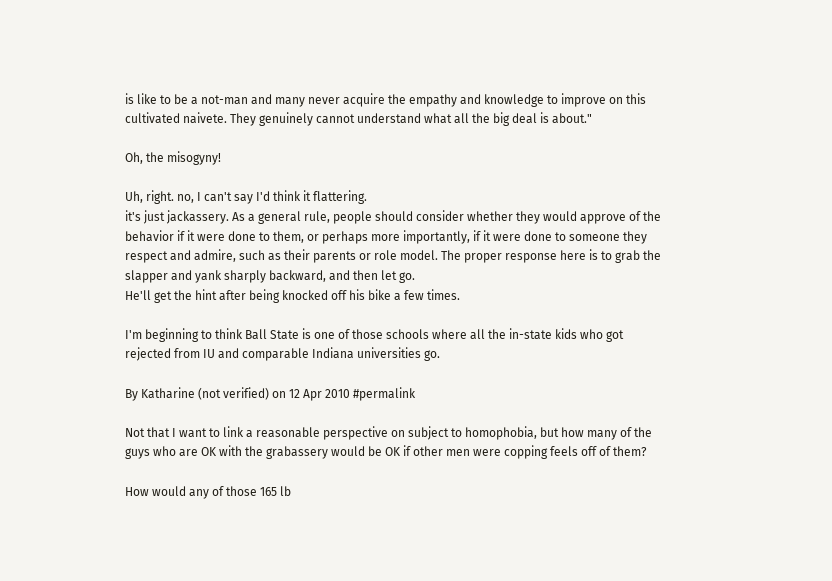is like to be a not-man and many never acquire the empathy and knowledge to improve on this cultivated naivete. They genuinely cannot understand what all the big deal is about."

Oh, the misogyny!

Uh, right. no, I can't say I'd think it flattering.
it's just jackassery. As a general rule, people should consider whether they would approve of the behavior if it were done to them, or perhaps more importantly, if it were done to someone they respect and admire, such as their parents or role model. The proper response here is to grab the slapper and yank sharply backward, and then let go.
He'll get the hint after being knocked off his bike a few times.

I'm beginning to think Ball State is one of those schools where all the in-state kids who got rejected from IU and comparable Indiana universities go.

By Katharine (not verified) on 12 Apr 2010 #permalink

Not that I want to link a reasonable perspective on subject to homophobia, but how many of the guys who are OK with the grabassery would be OK if other men were copping feels off of them?

How would any of those 165 lb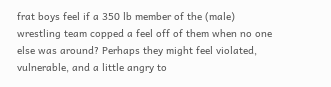frat boys feel if a 350 lb member of the (male) wrestling team copped a feel off of them when no one else was around? Perhaps they might feel violated, vulnerable, and a little angry to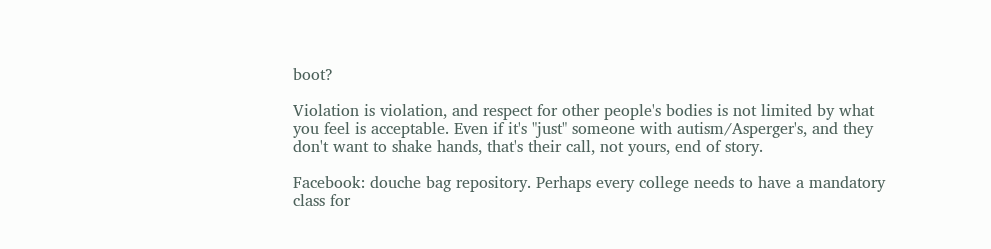boot?

Violation is violation, and respect for other people's bodies is not limited by what you feel is acceptable. Even if it's "just" someone with autism/Asperger's, and they don't want to shake hands, that's their call, not yours, end of story.

Facebook: douche bag repository. Perhaps every college needs to have a mandatory class for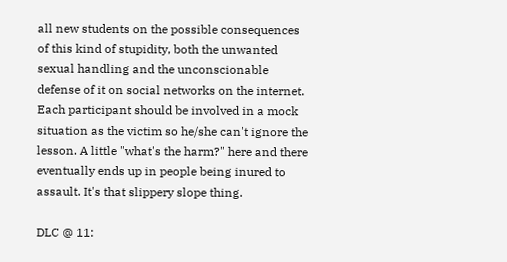all new students on the possible consequences of this kind of stupidity, both the unwanted sexual handling and the unconscionable defense of it on social networks on the internet. Each participant should be involved in a mock situation as the victim so he/she can't ignore the lesson. A little "what's the harm?" here and there eventually ends up in people being inured to assault. It's that slippery slope thing.

DLC @ 11: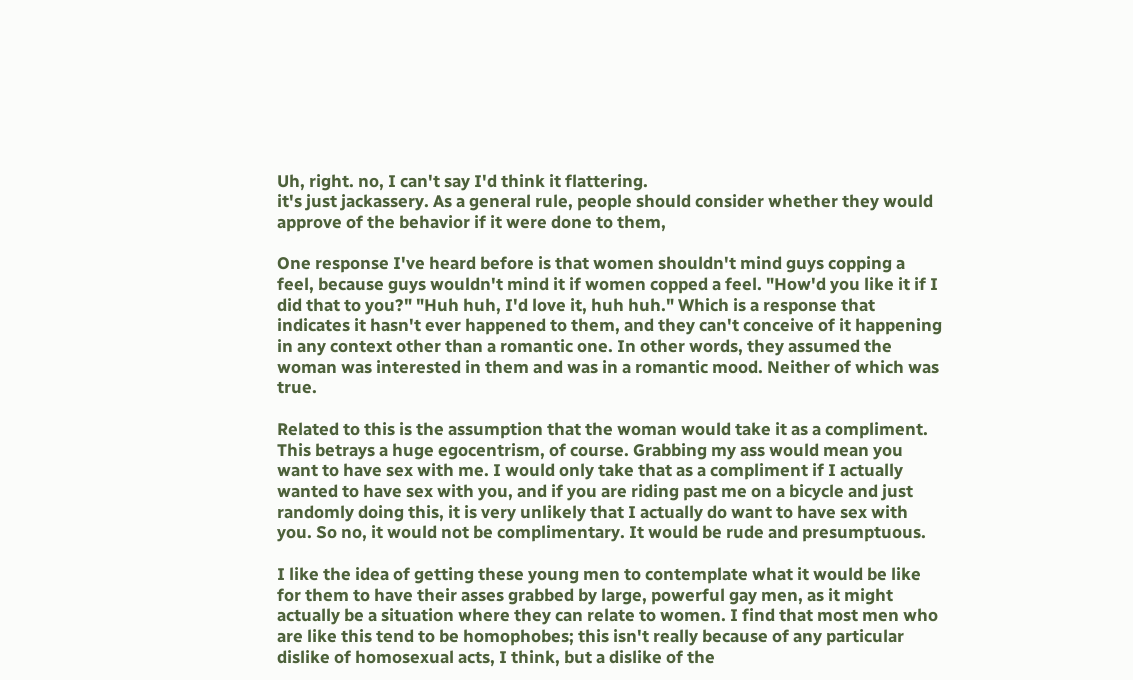Uh, right. no, I can't say I'd think it flattering.
it's just jackassery. As a general rule, people should consider whether they would approve of the behavior if it were done to them,

One response I've heard before is that women shouldn't mind guys copping a feel, because guys wouldn't mind it if women copped a feel. "How'd you like it if I did that to you?" "Huh huh, I'd love it, huh huh." Which is a response that indicates it hasn't ever happened to them, and they can't conceive of it happening in any context other than a romantic one. In other words, they assumed the woman was interested in them and was in a romantic mood. Neither of which was true.

Related to this is the assumption that the woman would take it as a compliment. This betrays a huge egocentrism, of course. Grabbing my ass would mean you want to have sex with me. I would only take that as a compliment if I actually wanted to have sex with you, and if you are riding past me on a bicycle and just randomly doing this, it is very unlikely that I actually do want to have sex with you. So no, it would not be complimentary. It would be rude and presumptuous.

I like the idea of getting these young men to contemplate what it would be like for them to have their asses grabbed by large, powerful gay men, as it might actually be a situation where they can relate to women. I find that most men who are like this tend to be homophobes; this isn't really because of any particular dislike of homosexual acts, I think, but a dislike of the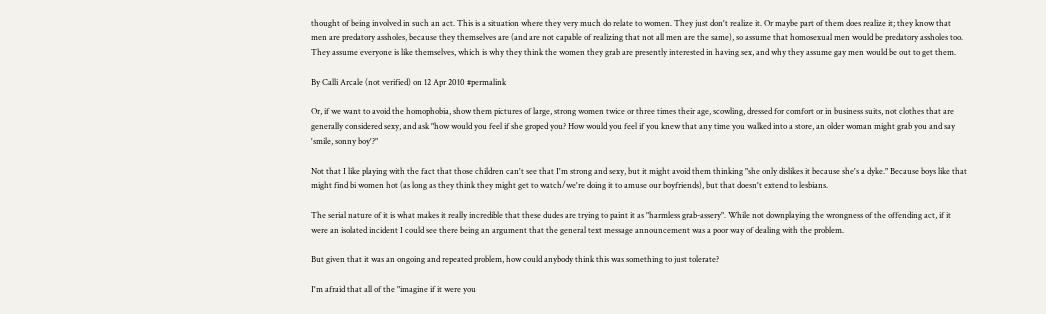thought of being involved in such an act. This is a situation where they very much do relate to women. They just don't realize it. Or maybe part of them does realize it; they know that men are predatory assholes, because they themselves are (and are not capable of realizing that not all men are the same), so assume that homosexual men would be predatory assholes too. They assume everyone is like themselves, which is why they think the women they grab are presently interested in having sex, and why they assume gay men would be out to get them.

By Calli Arcale (not verified) on 12 Apr 2010 #permalink

Or, if we want to avoid the homophobia, show them pictures of large, strong women twice or three times their age, scowling, dressed for comfort or in business suits, not clothes that are generally considered sexy, and ask "how would you feel if she groped you? How would you feel if you knew that any time you walked into a store, an older woman might grab you and say 'smile, sonny boy'?"

Not that I like playing with the fact that those children can't see that I'm strong and sexy, but it might avoid them thinking "she only dislikes it because she's a dyke." Because boys like that might find bi women hot (as long as they think they might get to watch/we're doing it to amuse our boyfriends), but that doesn't extend to lesbians.

The serial nature of it is what makes it really incredible that these dudes are trying to paint it as "harmless grab-assery". While not downplaying the wrongness of the offending act, if it were an isolated incident I could see there being an argument that the general text message announcement was a poor way of dealing with the problem.

But given that it was an ongoing and repeated problem, how could anybody think this was something to just tolerate?

I'm afraid that all of the "imagine if it were you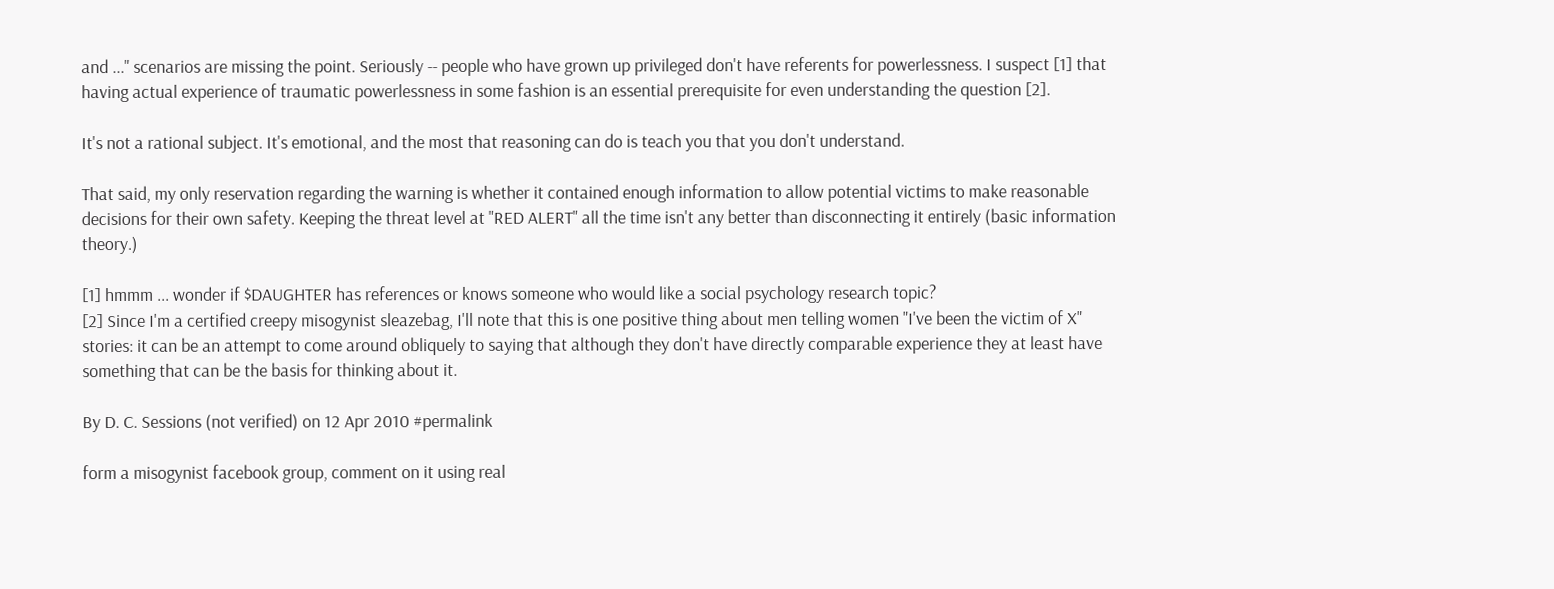and ..." scenarios are missing the point. Seriously -- people who have grown up privileged don't have referents for powerlessness. I suspect [1] that having actual experience of traumatic powerlessness in some fashion is an essential prerequisite for even understanding the question [2].

It's not a rational subject. It's emotional, and the most that reasoning can do is teach you that you don't understand.

That said, my only reservation regarding the warning is whether it contained enough information to allow potential victims to make reasonable decisions for their own safety. Keeping the threat level at "RED ALERT" all the time isn't any better than disconnecting it entirely (basic information theory.)

[1] hmmm ... wonder if $DAUGHTER has references or knows someone who would like a social psychology research topic?
[2] Since I'm a certified creepy misogynist sleazebag, I'll note that this is one positive thing about men telling women "I've been the victim of X" stories: it can be an attempt to come around obliquely to saying that although they don't have directly comparable experience they at least have something that can be the basis for thinking about it.

By D. C. Sessions (not verified) on 12 Apr 2010 #permalink

form a misogynist facebook group, comment on it using real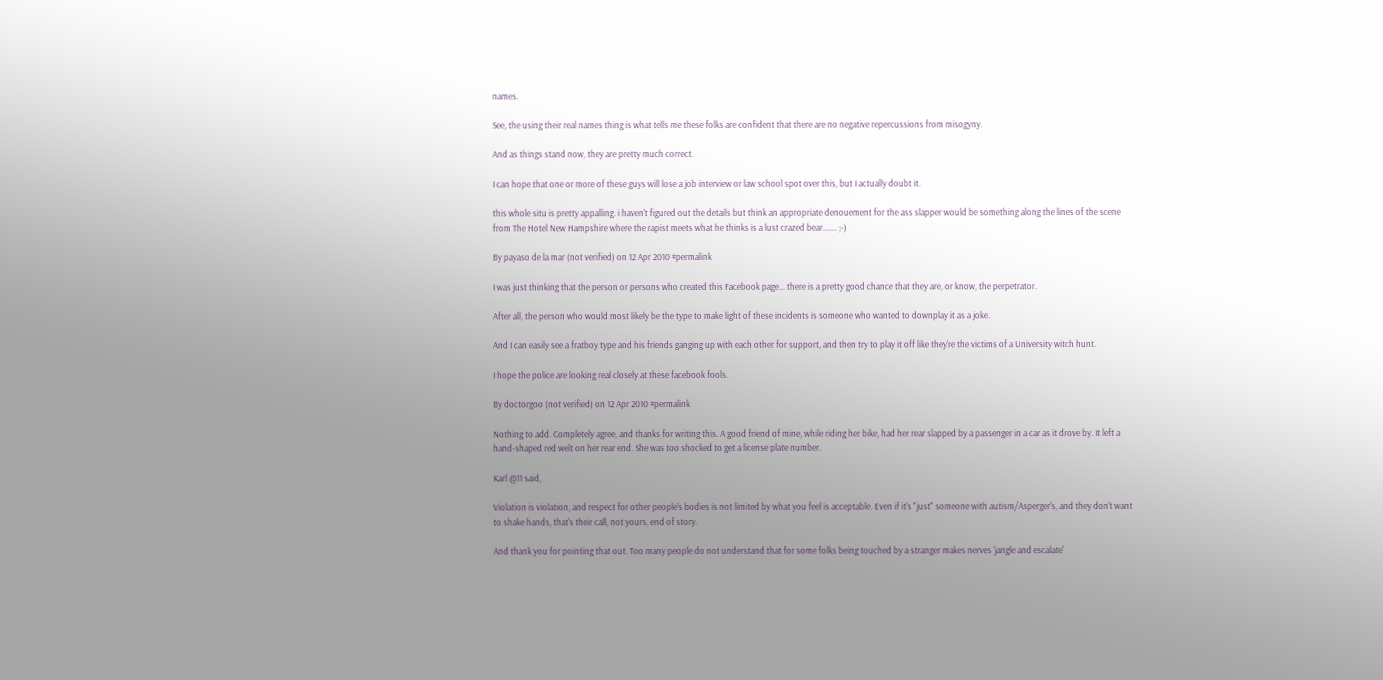names.

See, the using their real names thing is what tells me these folks are confident that there are no negative repercussions from misogyny.

And as things stand now, they are pretty much correct.

I can hope that one or more of these guys will lose a job interview or law school spot over this, but I actually doubt it.

this whole situ is pretty appalling. i haven't figured out the details but think an appropriate denouement for the ass slapper would be something along the lines of the scene from The Hotel New Hampshire where the rapist meets what he thinks is a lust crazed bear....... ;-)

By payaso de la mar (not verified) on 12 Apr 2010 #permalink

I was just thinking that the person or persons who created this Facebook page... there is a pretty good chance that they are, or know, the perpetrator.

After all, the person who would most likely be the type to make light of these incidents is someone who wanted to downplay it as a joke.

And I can easily see a fratboy type and his friends ganging up with each other for support, and then try to play it off like they're the victims of a University witch hunt.

I hope the police are looking real closely at these facebook fools.

By doctorgoo (not verified) on 12 Apr 2010 #permalink

Nothing to add. Completely agree, and thanks for writing this. A good friend of mine, while riding her bike, had her rear slapped by a passenger in a car as it drove by. It left a hand-shaped red welt on her rear end. She was too shocked to get a license plate number.

Karl @11 said,

Violation is violation, and respect for other people's bodies is not limited by what you feel is acceptable. Even if it's "just" someone with autism/Asperger's, and they don't want to shake hands, that's their call, not yours, end of story.

And thank you for pointing that out. Too many people do not understand that for some folks being touched by a stranger makes nerves 'jangle and escalate'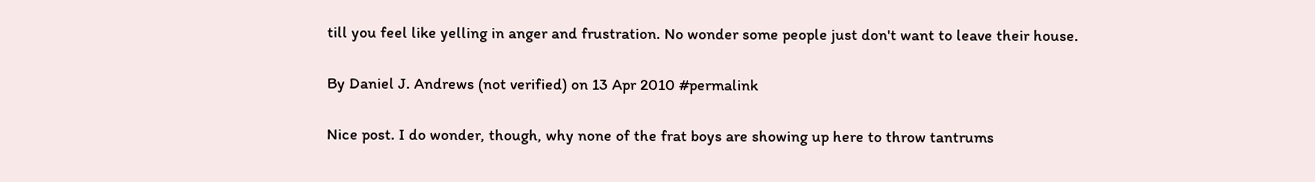till you feel like yelling in anger and frustration. No wonder some people just don't want to leave their house.

By Daniel J. Andrews (not verified) on 13 Apr 2010 #permalink

Nice post. I do wonder, though, why none of the frat boys are showing up here to throw tantrums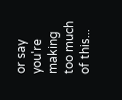or say you're making too much of this...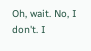Oh, wait. No, I don't. I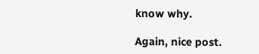know why.

Again, nice post.